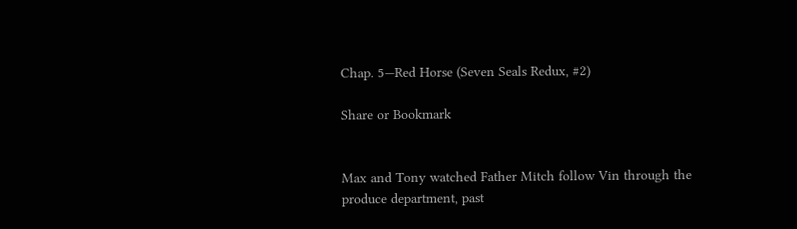Chap. 5—Red Horse (Seven Seals Redux, #2)

Share or Bookmark


Max and Tony watched Father Mitch follow Vin through the produce department, past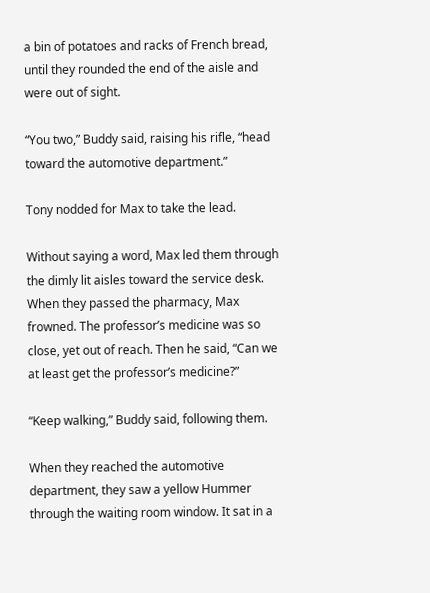a bin of potatoes and racks of French bread, until they rounded the end of the aisle and were out of sight.

“You two,” Buddy said, raising his rifle, “head toward the automotive department.”

Tony nodded for Max to take the lead.

Without saying a word, Max led them through the dimly lit aisles toward the service desk. When they passed the pharmacy, Max frowned. The professor’s medicine was so close, yet out of reach. Then he said, “Can we at least get the professor’s medicine?”

“Keep walking,” Buddy said, following them.

When they reached the automotive department, they saw a yellow Hummer through the waiting room window. It sat in a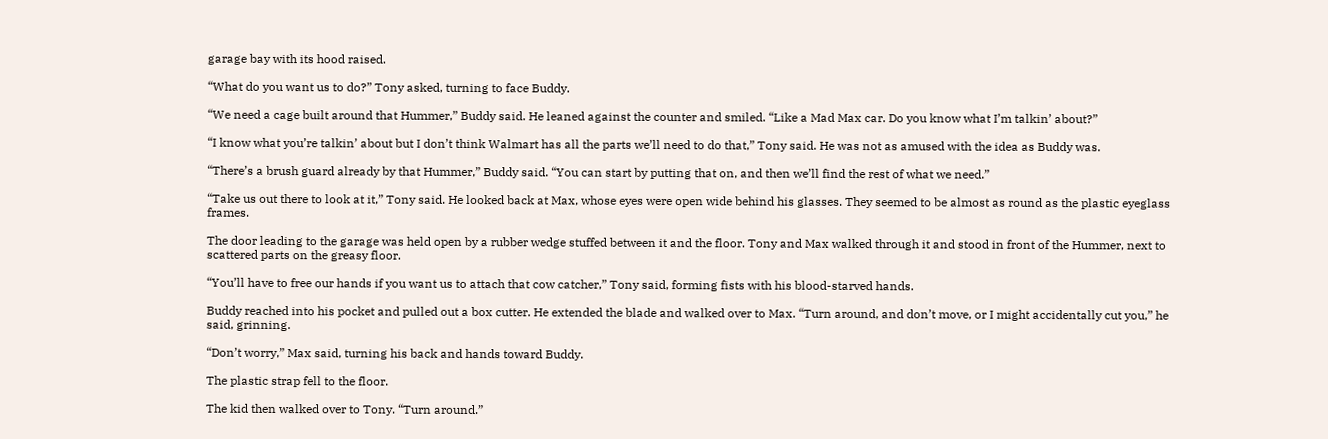garage bay with its hood raised.

“What do you want us to do?” Tony asked, turning to face Buddy.

“We need a cage built around that Hummer,” Buddy said. He leaned against the counter and smiled. “Like a Mad Max car. Do you know what I’m talkin’ about?”

“I know what you’re talkin’ about but I don’t think Walmart has all the parts we’ll need to do that,” Tony said. He was not as amused with the idea as Buddy was.

“There’s a brush guard already by that Hummer,” Buddy said. “You can start by putting that on, and then we’ll find the rest of what we need.”

“Take us out there to look at it,” Tony said. He looked back at Max, whose eyes were open wide behind his glasses. They seemed to be almost as round as the plastic eyeglass frames.

The door leading to the garage was held open by a rubber wedge stuffed between it and the floor. Tony and Max walked through it and stood in front of the Hummer, next to scattered parts on the greasy floor.

“You’ll have to free our hands if you want us to attach that cow catcher,” Tony said, forming fists with his blood-starved hands.

Buddy reached into his pocket and pulled out a box cutter. He extended the blade and walked over to Max. “Turn around, and don’t move, or I might accidentally cut you,” he said, grinning.

“Don’t worry,” Max said, turning his back and hands toward Buddy.

The plastic strap fell to the floor.

The kid then walked over to Tony. “Turn around.”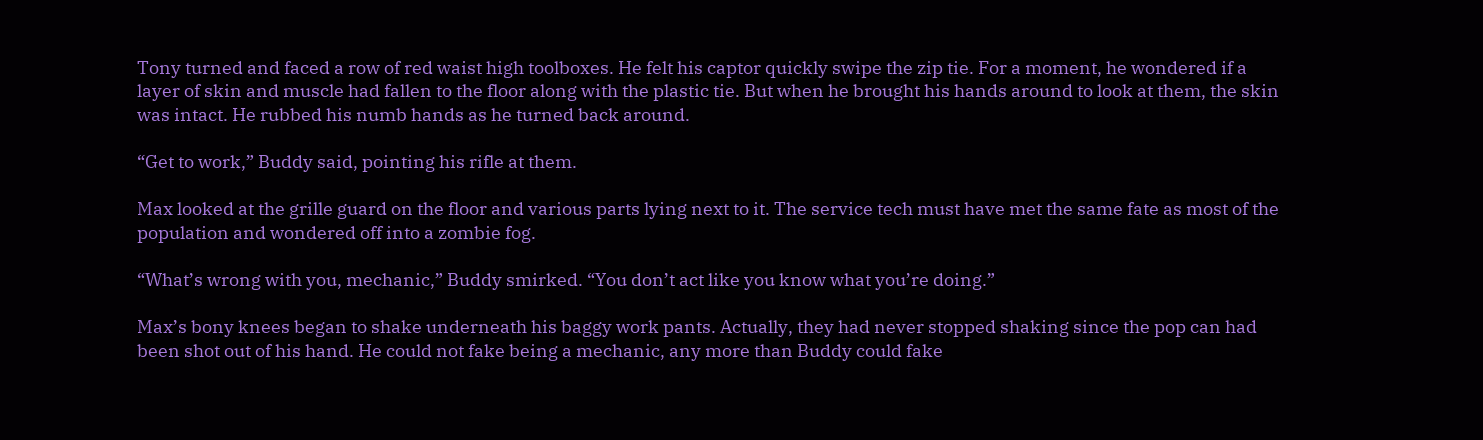Tony turned and faced a row of red waist high toolboxes. He felt his captor quickly swipe the zip tie. For a moment, he wondered if a layer of skin and muscle had fallen to the floor along with the plastic tie. But when he brought his hands around to look at them, the skin was intact. He rubbed his numb hands as he turned back around.

“Get to work,” Buddy said, pointing his rifle at them.

Max looked at the grille guard on the floor and various parts lying next to it. The service tech must have met the same fate as most of the population and wondered off into a zombie fog.

“What’s wrong with you, mechanic,” Buddy smirked. “You don’t act like you know what you’re doing.”

Max’s bony knees began to shake underneath his baggy work pants. Actually, they had never stopped shaking since the pop can had been shot out of his hand. He could not fake being a mechanic, any more than Buddy could fake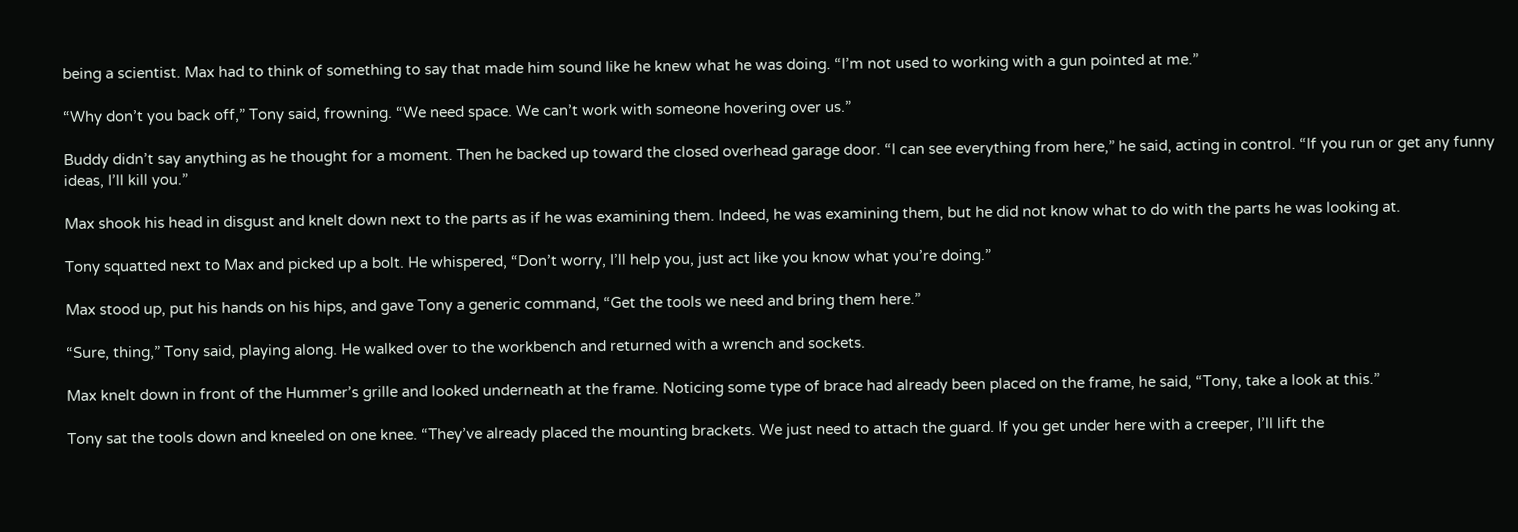being a scientist. Max had to think of something to say that made him sound like he knew what he was doing. “I’m not used to working with a gun pointed at me.”

“Why don’t you back off,” Tony said, frowning. “We need space. We can’t work with someone hovering over us.”

Buddy didn’t say anything as he thought for a moment. Then he backed up toward the closed overhead garage door. “I can see everything from here,” he said, acting in control. “If you run or get any funny ideas, I’ll kill you.”

Max shook his head in disgust and knelt down next to the parts as if he was examining them. Indeed, he was examining them, but he did not know what to do with the parts he was looking at.

Tony squatted next to Max and picked up a bolt. He whispered, “Don’t worry, I’ll help you, just act like you know what you’re doing.”

Max stood up, put his hands on his hips, and gave Tony a generic command, “Get the tools we need and bring them here.”

“Sure, thing,” Tony said, playing along. He walked over to the workbench and returned with a wrench and sockets.

Max knelt down in front of the Hummer’s grille and looked underneath at the frame. Noticing some type of brace had already been placed on the frame, he said, “Tony, take a look at this.”

Tony sat the tools down and kneeled on one knee. “They’ve already placed the mounting brackets. We just need to attach the guard. If you get under here with a creeper, I’ll lift the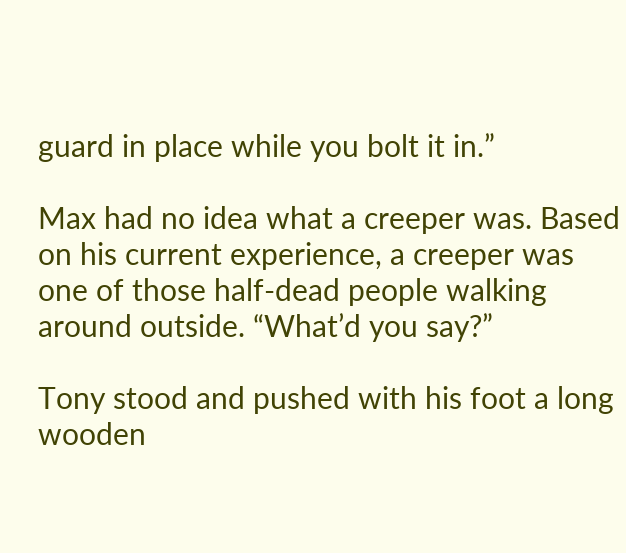guard in place while you bolt it in.”

Max had no idea what a creeper was. Based on his current experience, a creeper was one of those half-dead people walking around outside. “What’d you say?”

Tony stood and pushed with his foot a long wooden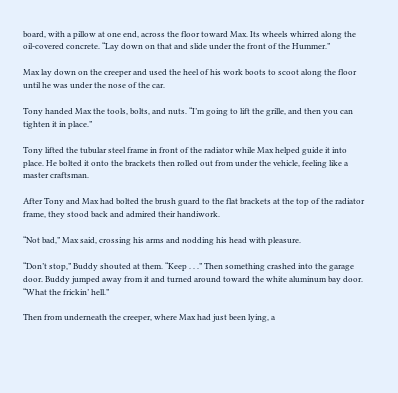board, with a pillow at one end, across the floor toward Max. Its wheels whirred along the oil-covered concrete. “Lay down on that and slide under the front of the Hummer.”

Max lay down on the creeper and used the heel of his work boots to scoot along the floor until he was under the nose of the car.

Tony handed Max the tools, bolts, and nuts. “I’m going to lift the grille, and then you can tighten it in place.”

Tony lifted the tubular steel frame in front of the radiator while Max helped guide it into place. He bolted it onto the brackets then rolled out from under the vehicle, feeling like a master craftsman.

After Tony and Max had bolted the brush guard to the flat brackets at the top of the radiator frame, they stood back and admired their handiwork.

“Not bad,” Max said, crossing his arms and nodding his head with pleasure.

“Don’t stop,” Buddy shouted at them. “Keep . . .” Then something crashed into the garage door. Buddy jumped away from it and turned around toward the white aluminum bay door. “What the frickin’ hell.”

Then from underneath the creeper, where Max had just been lying, a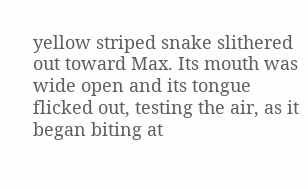yellow striped snake slithered out toward Max. Its mouth was wide open and its tongue flicked out, testing the air, as it began biting at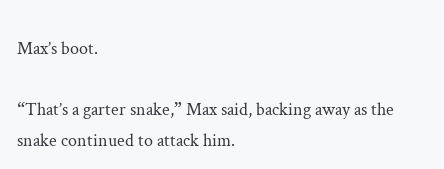Max’s boot.

“That’s a garter snake,” Max said, backing away as the snake continued to attack him.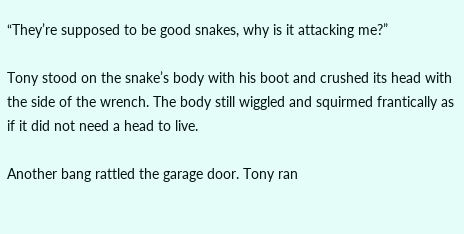“They’re supposed to be good snakes, why is it attacking me?”

Tony stood on the snake’s body with his boot and crushed its head with the side of the wrench. The body still wiggled and squirmed frantically as if it did not need a head to live.

Another bang rattled the garage door. Tony ran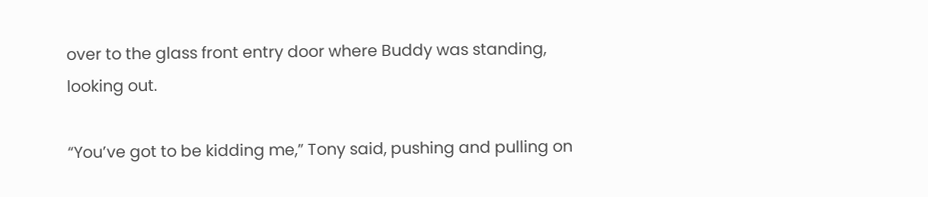over to the glass front entry door where Buddy was standing, looking out.

“You’ve got to be kidding me,” Tony said, pushing and pulling on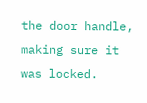the door handle, making sure it was locked.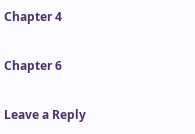Chapter 4

Chapter 6

Leave a Reply